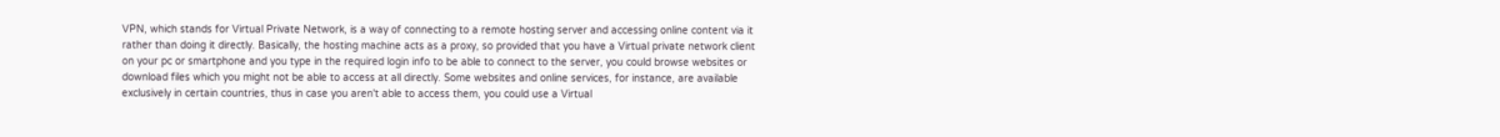VPN, which stands for Virtual Private Network, is a way of connecting to a remote hosting server and accessing online content via it rather than doing it directly. Basically, the hosting machine acts as a proxy, so provided that you have a Virtual private network client on your pc or smartphone and you type in the required login info to be able to connect to the server, you could browse websites or download files which you might not be able to access at all directly. Some websites and online services, for instance, are available exclusively in certain countries, thus in case you aren't able to access them, you could use a Virtual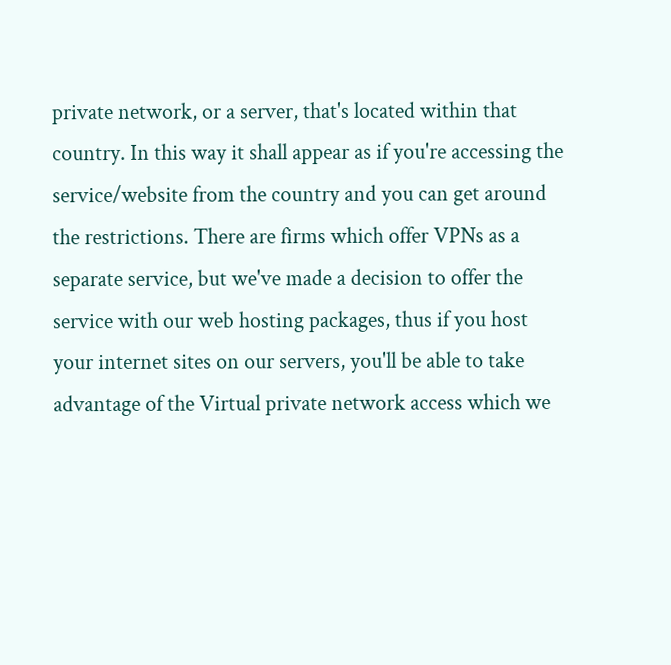private network, or a server, that's located within that country. In this way it shall appear as if you're accessing the service/website from the country and you can get around the restrictions. There are firms which offer VPNs as a separate service, but we've made a decision to offer the service with our web hosting packages, thus if you host your internet sites on our servers, you'll be able to take advantage of the Virtual private network access which we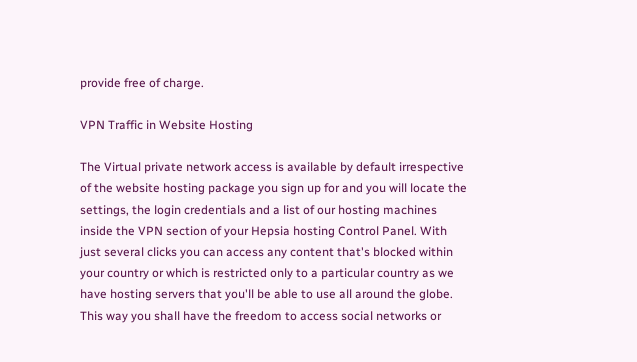provide free of charge.

VPN Traffic in Website Hosting

The Virtual private network access is available by default irrespective of the website hosting package you sign up for and you will locate the settings, the login credentials and a list of our hosting machines inside the VPN section of your Hepsia hosting Control Panel. With just several clicks you can access any content that's blocked within your country or which is restricted only to a particular country as we have hosting servers that you'll be able to use all around the globe. This way you shall have the freedom to access social networks or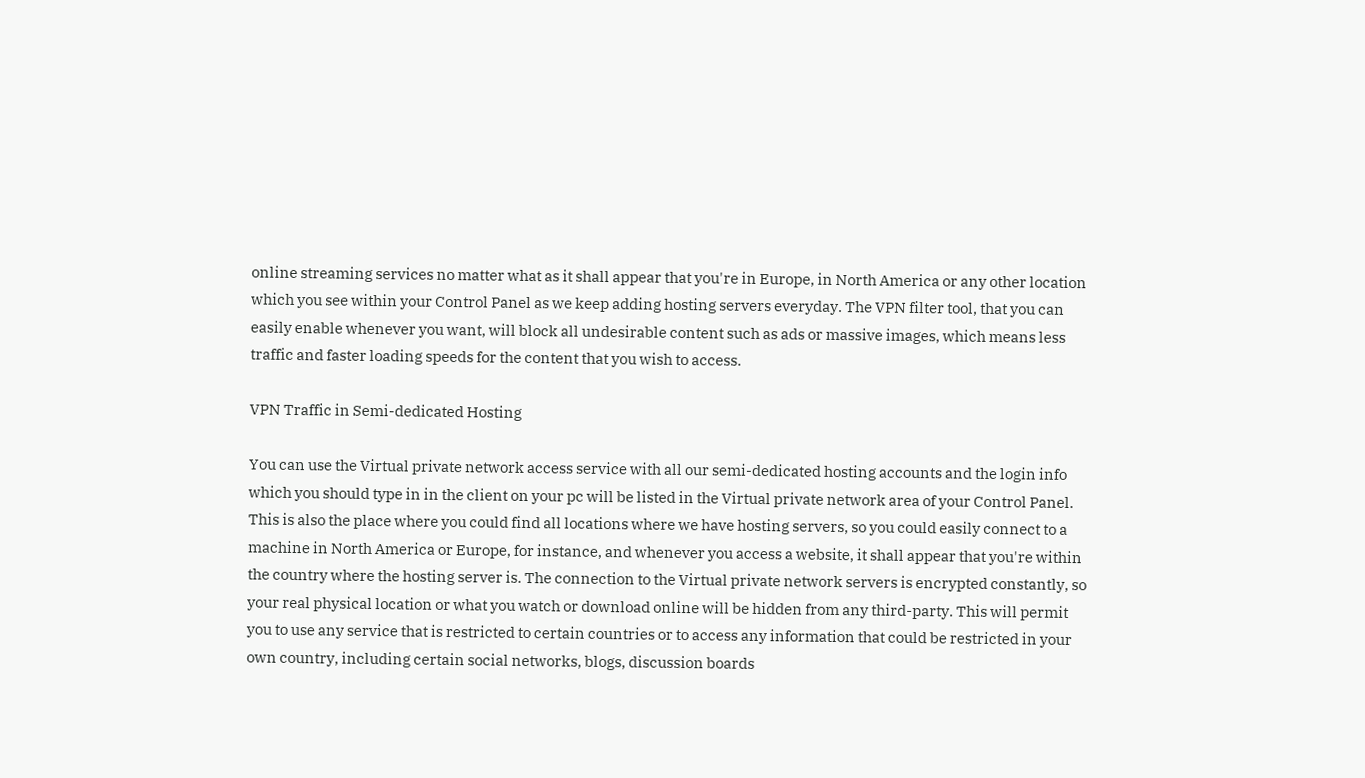online streaming services no matter what as it shall appear that you're in Europe, in North America or any other location which you see within your Control Panel as we keep adding hosting servers everyday. The VPN filter tool, that you can easily enable whenever you want, will block all undesirable content such as ads or massive images, which means less traffic and faster loading speeds for the content that you wish to access.

VPN Traffic in Semi-dedicated Hosting

You can use the Virtual private network access service with all our semi-dedicated hosting accounts and the login info which you should type in in the client on your pc will be listed in the Virtual private network area of your Control Panel. This is also the place where you could find all locations where we have hosting servers, so you could easily connect to a machine in North America or Europe, for instance, and whenever you access a website, it shall appear that you're within the country where the hosting server is. The connection to the Virtual private network servers is encrypted constantly, so your real physical location or what you watch or download online will be hidden from any third-party. This will permit you to use any service that is restricted to certain countries or to access any information that could be restricted in your own country, including certain social networks, blogs, discussion boards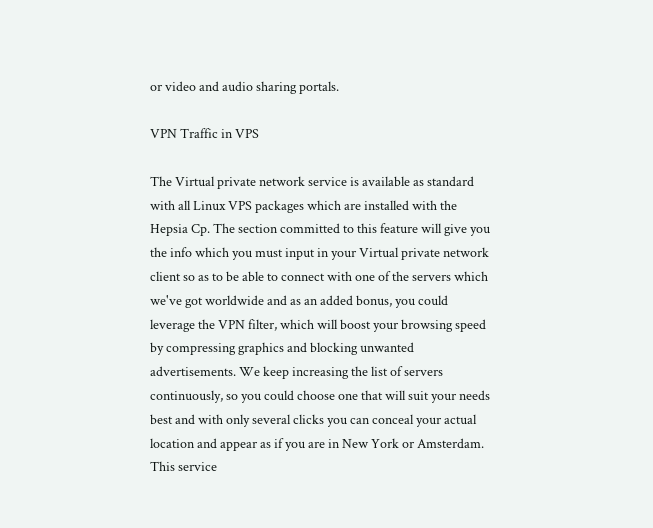or video and audio sharing portals.

VPN Traffic in VPS

The Virtual private network service is available as standard with all Linux VPS packages which are installed with the Hepsia Cp. The section committed to this feature will give you the info which you must input in your Virtual private network client so as to be able to connect with one of the servers which we've got worldwide and as an added bonus, you could leverage the VPN filter, which will boost your browsing speed by compressing graphics and blocking unwanted advertisements. We keep increasing the list of servers continuously, so you could choose one that will suit your needs best and with only several clicks you can conceal your actual location and appear as if you are in New York or Amsterdam. This service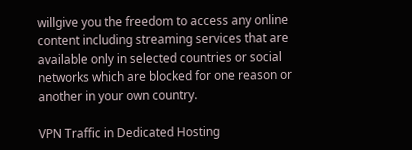willgive you the freedom to access any online content including streaming services that are available only in selected countries or social networks which are blocked for one reason or another in your own country.

VPN Traffic in Dedicated Hosting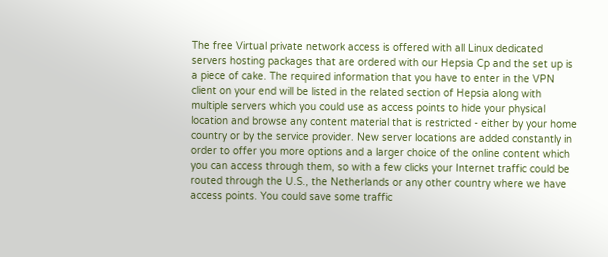The free Virtual private network access is offered with all Linux dedicated servers hosting packages that are ordered with our Hepsia Cp and the set up is a piece of cake. The required information that you have to enter in the VPN client on your end will be listed in the related section of Hepsia along with multiple servers which you could use as access points to hide your physical location and browse any content material that is restricted - either by your home country or by the service provider. New server locations are added constantly in order to offer you more options and a larger choice of the online content which you can access through them, so with a few clicks your Internet traffic could be routed through the U.S., the Netherlands or any other country where we have access points. You could save some traffic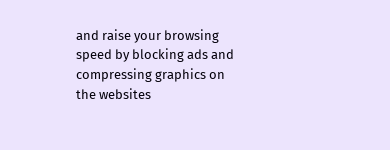and raise your browsing speed by blocking ads and compressing graphics on the websites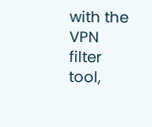with the VPN filter tool,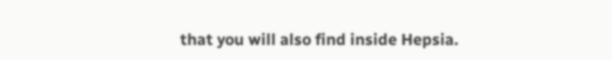that you will also find inside Hepsia.